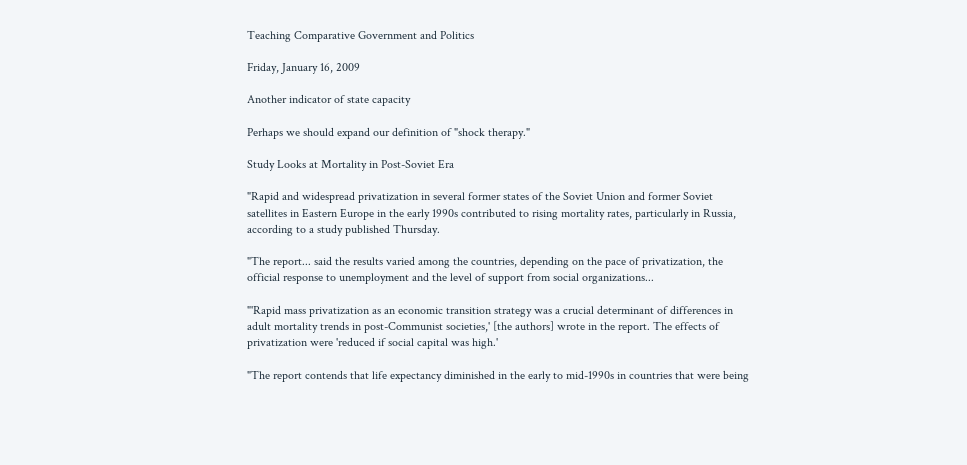Teaching Comparative Government and Politics

Friday, January 16, 2009

Another indicator of state capacity

Perhaps we should expand our definition of "shock therapy."

Study Looks at Mortality in Post-Soviet Era

"Rapid and widespread privatization in several former states of the Soviet Union and former Soviet satellites in Eastern Europe in the early 1990s contributed to rising mortality rates, particularly in Russia, according to a study published Thursday.

"The report... said the results varied among the countries, depending on the pace of privatization, the official response to unemployment and the level of support from social organizations...

"'Rapid mass privatization as an economic transition strategy was a crucial determinant of differences in adult mortality trends in post-Communist societies,' [the authors] wrote in the report. The effects of privatization were 'reduced if social capital was high.'

"The report contends that life expectancy diminished in the early to mid-1990s in countries that were being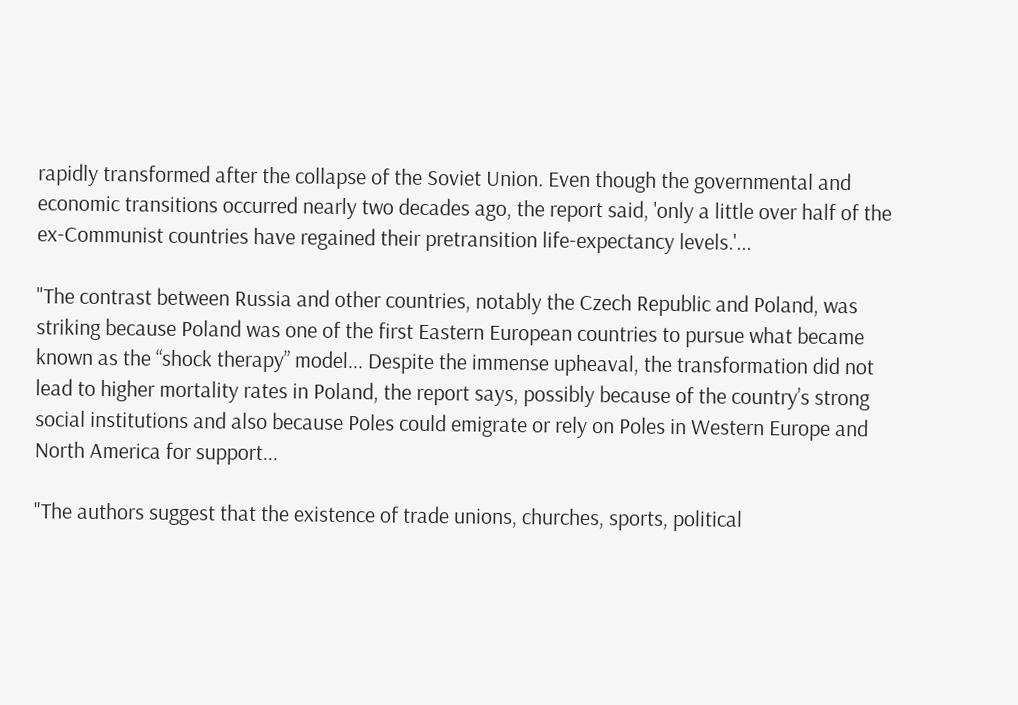rapidly transformed after the collapse of the Soviet Union. Even though the governmental and economic transitions occurred nearly two decades ago, the report said, 'only a little over half of the ex-Communist countries have regained their pretransition life-expectancy levels.'...

"The contrast between Russia and other countries, notably the Czech Republic and Poland, was striking because Poland was one of the first Eastern European countries to pursue what became known as the “shock therapy” model... Despite the immense upheaval, the transformation did not lead to higher mortality rates in Poland, the report says, possibly because of the country’s strong social institutions and also because Poles could emigrate or rely on Poles in Western Europe and North America for support...

"The authors suggest that the existence of trade unions, churches, sports, political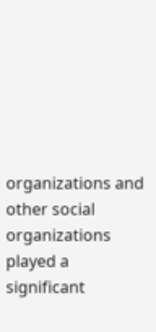organizations and other social organizations played a significant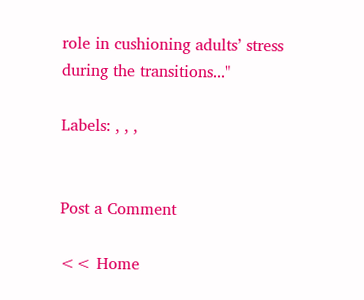role in cushioning adults’ stress during the transitions..."

Labels: , , ,


Post a Comment

<< Home